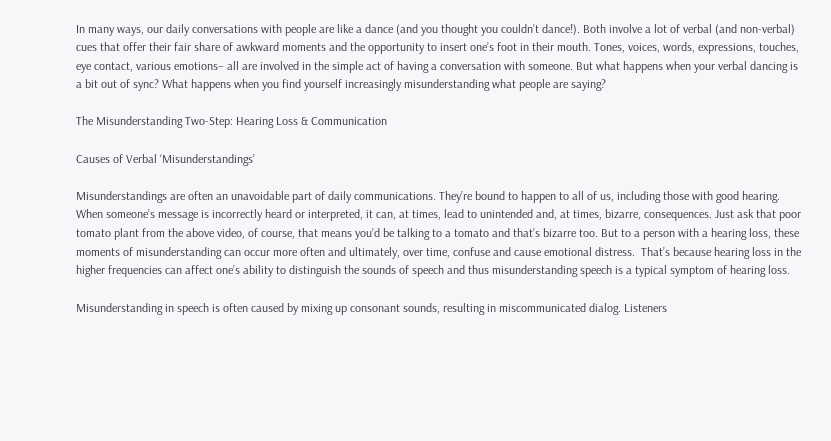In many ways, our daily conversations with people are like a dance (and you thought you couldn’t dance!). Both involve a lot of verbal (and non-verbal) cues that offer their fair share of awkward moments and the opportunity to insert one’s foot in their mouth. Tones, voices, words, expressions, touches, eye contact, various emotions– all are involved in the simple act of having a conversation with someone. But what happens when your verbal dancing is a bit out of sync? What happens when you find yourself increasingly misunderstanding what people are saying?

The Misunderstanding Two-Step: Hearing Loss & Communication

Causes of Verbal ‘Misunderstandings’

Misunderstandings are often an unavoidable part of daily communications. They’re bound to happen to all of us, including those with good hearing. When someone’s message is incorrectly heard or interpreted, it can, at times, lead to unintended and, at times, bizarre, consequences. Just ask that poor tomato plant from the above video, of course, that means you’d be talking to a tomato and that’s bizarre too. But to a person with a hearing loss, these moments of misunderstanding can occur more often and ultimately, over time, confuse and cause emotional distress.  That’s because hearing loss in the higher frequencies can affect one’s ability to distinguish the sounds of speech and thus misunderstanding speech is a typical symptom of hearing loss.

Misunderstanding in speech is often caused by mixing up consonant sounds, resulting in miscommunicated dialog. Listeners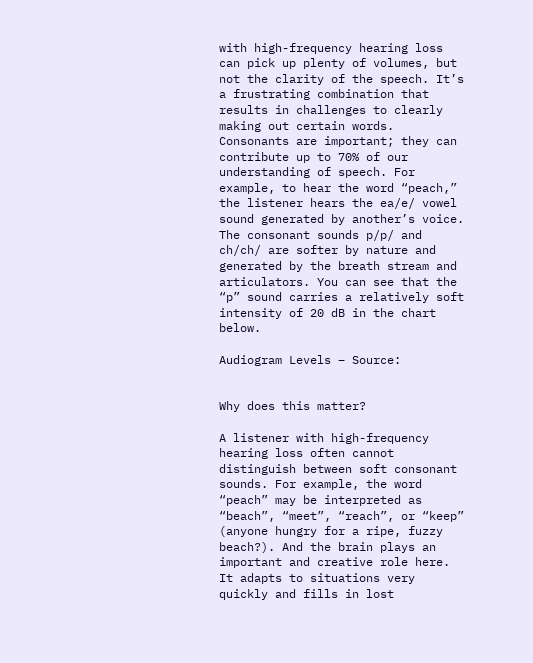with high-frequency hearing loss can pick up plenty of volumes, but not the clarity of the speech. It’s a frustrating combination that results in challenges to clearly making out certain words. Consonants are important; they can contribute up to 70% of our understanding of speech. For example, to hear the word “peach,” the listener hears the ea/e/ vowel sound generated by another’s voice. The consonant sounds p/p/ and ch/ch/ are softer by nature and generated by the breath stream and articulators. You can see that the “p” sound carries a relatively soft intensity of 20 dB in the chart below.

Audiogram Levels – Source:


Why does this matter?

A listener with high-frequency hearing loss often cannot distinguish between soft consonant sounds. For example, the word “peach” may be interpreted as “beach”, “meet”, “reach”, or “keep” (anyone hungry for a ripe, fuzzy beach?). And the brain plays an important and creative role here. It adapts to situations very quickly and fills in lost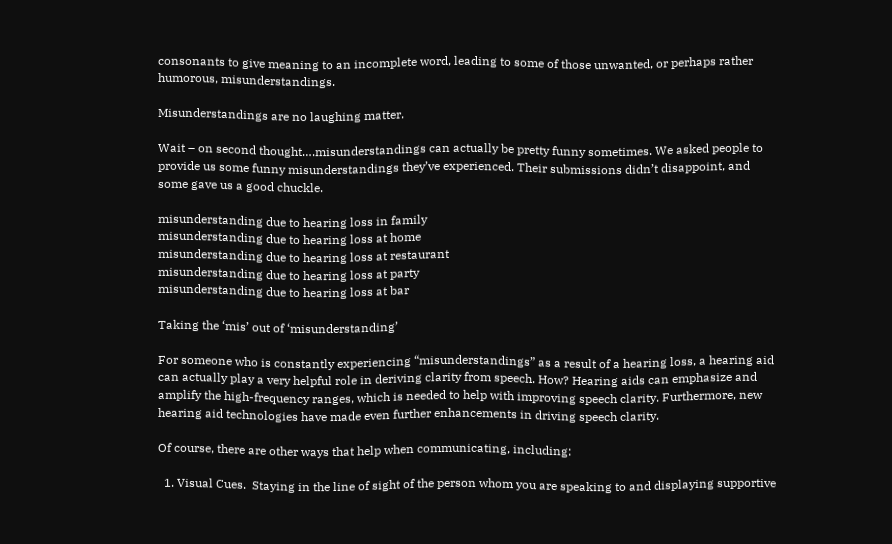consonants to give meaning to an incomplete word, leading to some of those unwanted, or perhaps rather humorous, misunderstandings.

Misunderstandings are no laughing matter.

Wait – on second thought….misunderstandings can actually be pretty funny sometimes. We asked people to provide us some funny misunderstandings they’ve experienced. Their submissions didn’t disappoint, and some gave us a good chuckle.

misunderstanding due to hearing loss in family
misunderstanding due to hearing loss at home
misunderstanding due to hearing loss at restaurant
misunderstanding due to hearing loss at party
misunderstanding due to hearing loss at bar

Taking the ‘mis’ out of ‘misunderstanding’

For someone who is constantly experiencing “misunderstandings” as a result of a hearing loss, a hearing aid can actually play a very helpful role in deriving clarity from speech. How? Hearing aids can emphasize and amplify the high-frequency ranges, which is needed to help with improving speech clarity. Furthermore, new hearing aid technologies have made even further enhancements in driving speech clarity.

Of course, there are other ways that help when communicating, including:

  1. Visual Cues.  Staying in the line of sight of the person whom you are speaking to and displaying supportive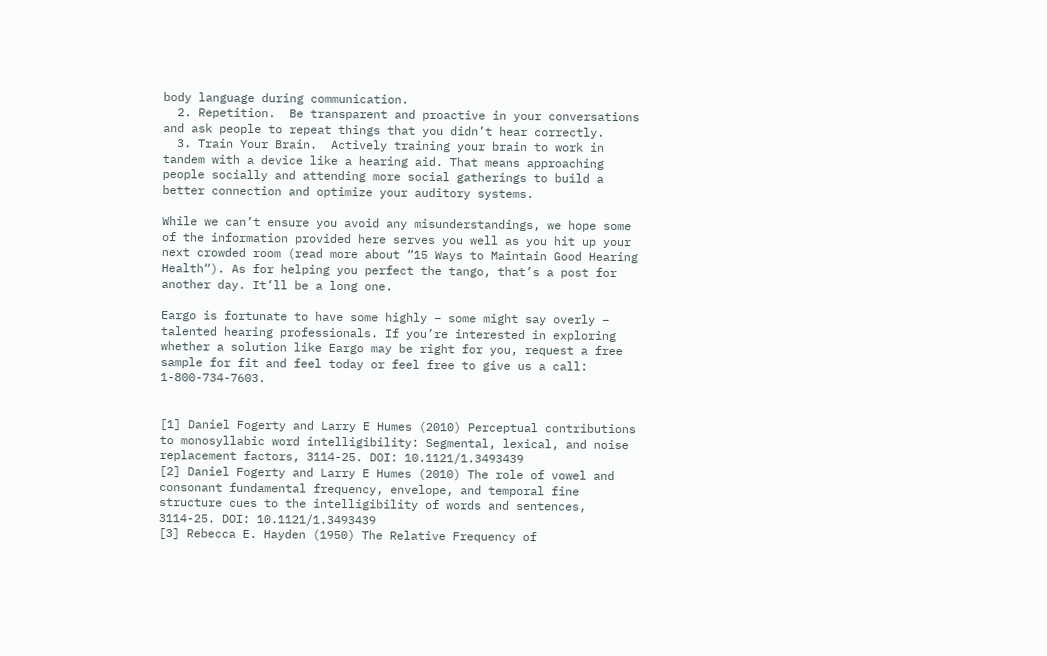body language during communication.
  2. Repetition.  Be transparent and proactive in your conversations and ask people to repeat things that you didn’t hear correctly.
  3. Train Your Brain.  Actively training your brain to work in tandem with a device like a hearing aid. That means approaching people socially and attending more social gatherings to build a better connection and optimize your auditory systems.

While we can’t ensure you avoid any misunderstandings, we hope some of the information provided here serves you well as you hit up your next crowded room (read more about “15 Ways to Maintain Good Hearing Health“). As for helping you perfect the tango, that’s a post for another day. It’ll be a long one.

Eargo is fortunate to have some highly – some might say overly – talented hearing professionals. If you’re interested in exploring whether a solution like Eargo may be right for you, request a free sample for fit and feel today or feel free to give us a call: 1-800-734-7603.


[1] Daniel Fogerty and Larry E Humes (2010) Perceptual contributions to monosyllabic word intelligibility: Segmental, lexical, and noise replacement factors, 3114-25. DOI: 10.1121/1.3493439
[2] Daniel Fogerty and Larry E Humes (2010) The role of vowel and consonant fundamental frequency, envelope, and temporal fine structure cues to the intelligibility of words and sentences, 3114-25. DOI: 10.1121/1.3493439
[3] Rebecca E. Hayden (1950) The Relative Frequency of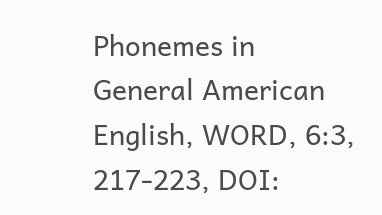Phonemes in General American English, WORD, 6:3, 217-223, DOI: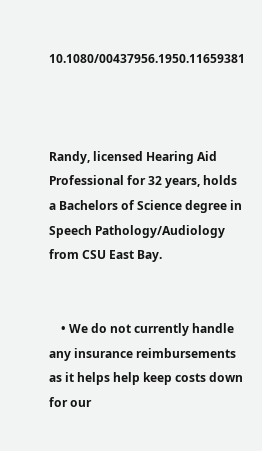10.1080/00437956.1950.11659381



Randy, licensed Hearing Aid Professional for 32 years, holds a Bachelors of Science degree in Speech Pathology/Audiology from CSU East Bay.


    • We do not currently handle any insurance reimbursements as it helps help keep costs down for our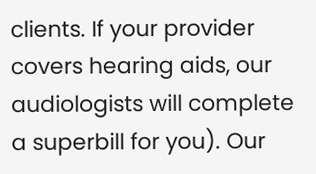clients. If your provider covers hearing aids, our audiologists will complete a superbill for you). Our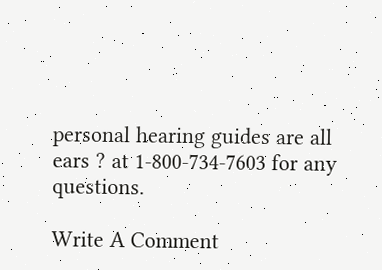personal hearing guides are all ears ? at 1-800-734-7603 for any questions.

Write A Comment